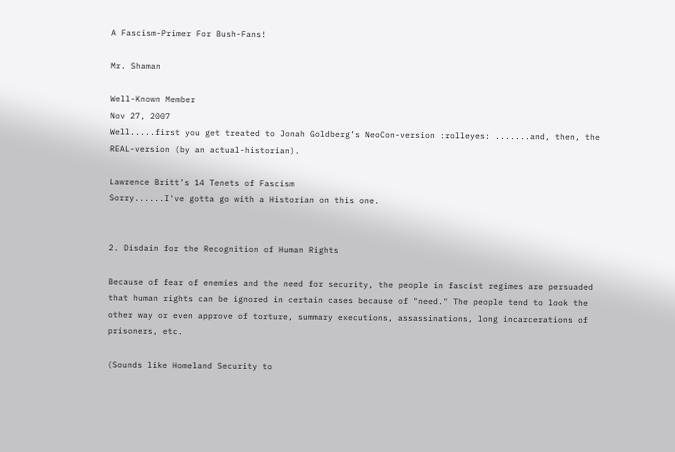A Fascism-Primer For Bush-Fans!

Mr. Shaman

Well-Known Member
Nov 27, 2007
Well.....first you get treated to Jonah Goldberg’s NeoCon-version :rolleyes: .......and, then, the REAL-version (by an actual-historian).

Lawrence Britt’s 14 Tenets of Fascism
Sorry......I've gotta go with a Historian on this one.


2. Disdain for the Recognition of Human Rights

Because of fear of enemies and the need for security, the people in fascist regimes are persuaded that human rights can be ignored in certain cases because of "need." The people tend to look the other way or even approve of torture, summary executions, assassinations, long incarcerations of prisoners, etc.

(Sounds like Homeland Security to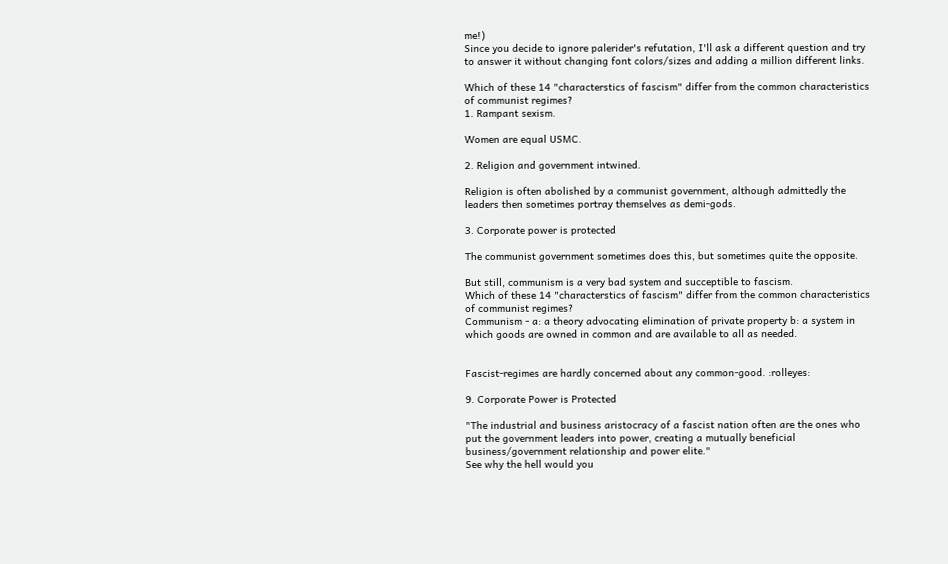me!)
Since you decide to ignore palerider's refutation, I'll ask a different question and try to answer it without changing font colors/sizes and adding a million different links.

Which of these 14 "characterstics of fascism" differ from the common characteristics of communist regimes?
1. Rampant sexism.

Women are equal USMC.

2. Religion and government intwined.

Religion is often abolished by a communist government, although admittedly the leaders then sometimes portray themselves as demi-gods.

3. Corporate power is protected

The communist government sometimes does this, but sometimes quite the opposite.

But still, communism is a very bad system and succeptible to fascism.
Which of these 14 "characterstics of fascism" differ from the common characteristics of communist regimes?
Communism - a: a theory advocating elimination of private property b: a system in which goods are owned in common and are available to all as needed.


Fascist-regimes are hardly concerned about any common-good. :rolleyes:

9. Corporate Power is Protected

"The industrial and business aristocracy of a fascist nation often are the ones who put the government leaders into power, creating a mutually beneficial business/government relationship and power elite."
See why the hell would you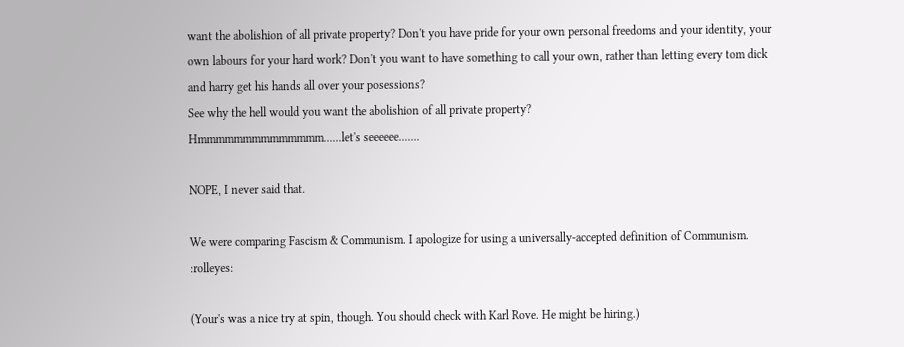want the abolishion of all private property? Don't you have pride for your own personal freedoms and your identity, your own labours for your hard work? Don't you want to have something to call your own, rather than letting every tom dick and harry get his hands all over your posessions?
See why the hell would you want the abolishion of all private property?
Hmmmmmmmmmmmmmm......let's seeeeee.......

NOPE, I never said that.

We were comparing Fascism & Communism. I apologize for using a universally-accepted definition of Communism. :rolleyes:

(Your's was a nice try at spin, though. You should check with Karl Rove. He might be hiring.)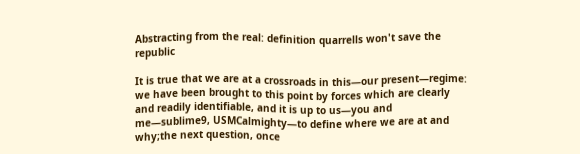Abstracting from the real: definition quarrells won't save the republic

It is true that we are at a crossroads in this—our present—regime: we have been brought to this point by forces which are clearly and readily identifiable, and it is up to us—you and me—sublime9, USMCalmighty—to define where we are at and why;the next question, once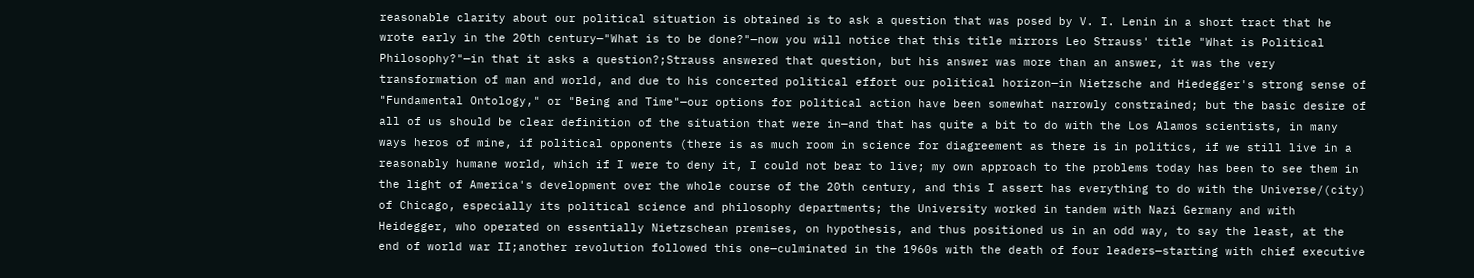reasonable clarity about our political situation is obtained is to ask a question that was posed by V. I. Lenin in a short tract that he wrote early in the 20th century—"What is to be done?"—now you will notice that this title mirrors Leo Strauss' title "What is Political Philosophy?"—in that it asks a question?;Strauss answered that question, but his answer was more than an answer, it was the very transformation of man and world, and due to his concerted political effort our political horizon—in Nietzsche and Hiedegger's strong sense of "Fundamental Ontology," or "Being and Time"—our options for political action have been somewhat narrowly constrained; but the basic desire of all of us should be clear definition of the situation that were in—and that has quite a bit to do with the Los Alamos scientists, in many ways heros of mine, if political opponents (there is as much room in science for diagreement as there is in politics, if we still live in a reasonably humane world, which if I were to deny it, I could not bear to live; my own approach to the problems today has been to see them in the light of America's development over the whole course of the 20th century, and this I assert has everything to do with the Universe/(city) of Chicago, especially its political science and philosophy departments; the University worked in tandem with Nazi Germany and with Heidegger, who operated on essentially Nietzschean premises, on hypothesis, and thus positioned us in an odd way, to say the least, at the end of world war II;another revolution followed this one—culminated in the 1960s with the death of four leaders—starting with chief executive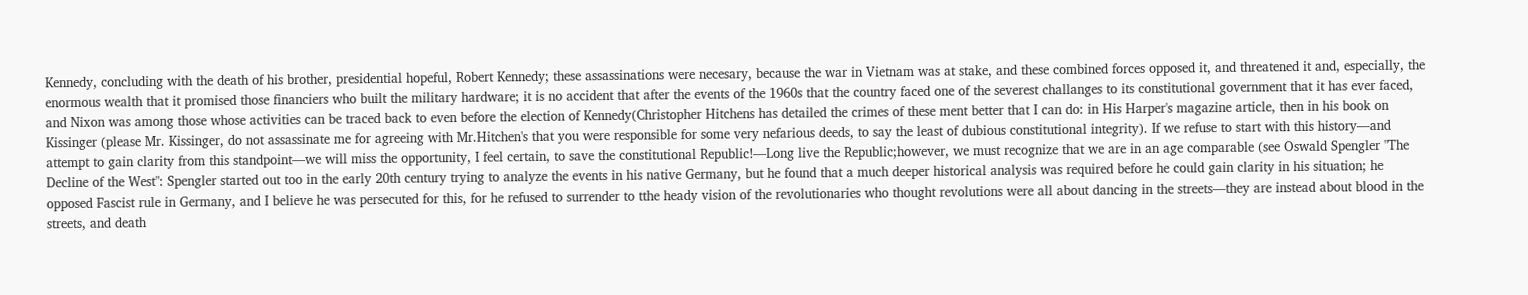Kennedy, concluding with the death of his brother, presidential hopeful, Robert Kennedy; these assassinations were necesary, because the war in Vietnam was at stake, and these combined forces opposed it, and threatened it and, especially, the enormous wealth that it promised those financiers who built the military hardware; it is no accident that after the events of the 1960s that the country faced one of the severest challanges to its constitutional government that it has ever faced, and Nixon was among those whose activities can be traced back to even before the election of Kennedy(Christopher Hitchens has detailed the crimes of these ment better that I can do: in His Harper's magazine article, then in his book on Kissinger (please Mr. Kissinger, do not assassinate me for agreeing with Mr.Hitchen's that you were responsible for some very nefarious deeds, to say the least of dubious constitutional integrity). If we refuse to start with this history—and attempt to gain clarity from this standpoint—we will miss the opportunity, I feel certain, to save the constitutional Republic!—Long live the Republic;however, we must recognize that we are in an age comparable (see Oswald Spengler "The Decline of the West": Spengler started out too in the early 20th century trying to analyze the events in his native Germany, but he found that a much deeper historical analysis was required before he could gain clarity in his situation; he opposed Fascist rule in Germany, and I believe he was persecuted for this, for he refused to surrender to tthe heady vision of the revolutionaries who thought revolutions were all about dancing in the streets—they are instead about blood in the streets, and death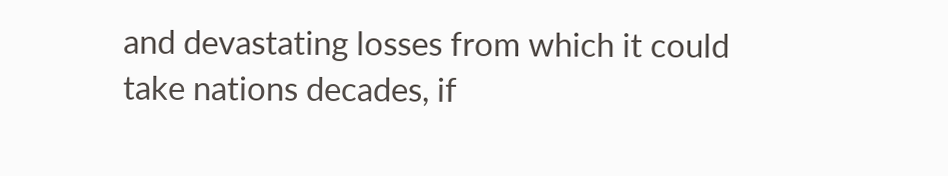and devastating losses from which it could take nations decades, if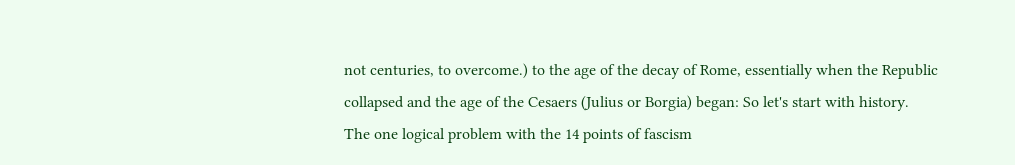not centuries, to overcome.) to the age of the decay of Rome, essentially when the Republic collapsed and the age of the Cesaers (Julius or Borgia) began: So let's start with history.
The one logical problem with the 14 points of fascism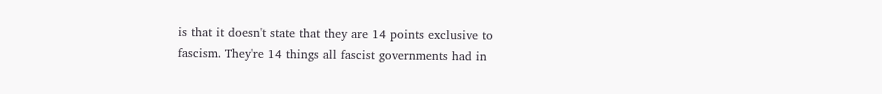is that it doesn't state that they are 14 points exclusive to fascism. They're 14 things all fascist governments had in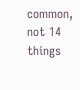common, not 14 things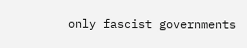only fascist governments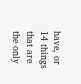have, or 14 things that are the only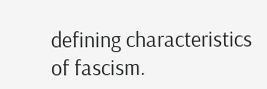defining characteristics of fascism.